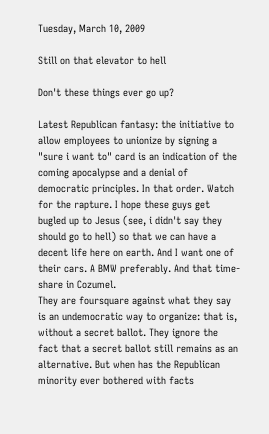Tuesday, March 10, 2009

Still on that elevator to hell

Don't these things ever go up?

Latest Republican fantasy: the initiative to allow employees to unionize by signing a "sure i want to" card is an indication of the coming apocalypse and a denial of democratic principles. In that order. Watch for the rapture. I hope these guys get bugled up to Jesus (see, i didn't say they should go to hell) so that we can have a decent life here on earth. And I want one of their cars. A BMW preferably. And that time-share in Cozumel.
They are foursquare against what they say is an undemocratic way to organize: that is, without a secret ballot. They ignore the fact that a secret ballot still remains as an alternative. But when has the Republican minority ever bothered with facts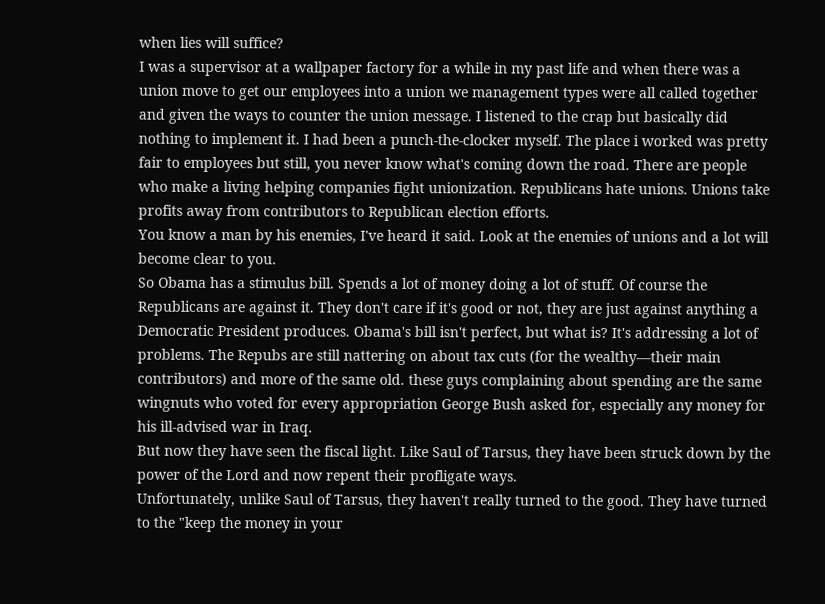when lies will suffice?
I was a supervisor at a wallpaper factory for a while in my past life and when there was a union move to get our employees into a union we management types were all called together and given the ways to counter the union message. I listened to the crap but basically did nothing to implement it. I had been a punch-the-clocker myself. The place i worked was pretty fair to employees but still, you never know what's coming down the road. There are people who make a living helping companies fight unionization. Republicans hate unions. Unions take profits away from contributors to Republican election efforts.
You know a man by his enemies, I've heard it said. Look at the enemies of unions and a lot will become clear to you.
So Obama has a stimulus bill. Spends a lot of money doing a lot of stuff. Of course the Republicans are against it. They don't care if it's good or not, they are just against anything a Democratic President produces. Obama's bill isn't perfect, but what is? It's addressing a lot of problems. The Repubs are still nattering on about tax cuts (for the wealthy—their main contributors) and more of the same old. these guys complaining about spending are the same wingnuts who voted for every appropriation George Bush asked for, especially any money for his ill-advised war in Iraq.
But now they have seen the fiscal light. Like Saul of Tarsus, they have been struck down by the power of the Lord and now repent their profligate ways.
Unfortunately, unlike Saul of Tarsus, they haven't really turned to the good. They have turned to the "keep the money in your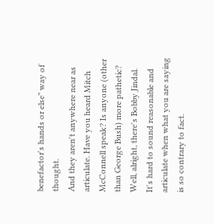benefactor's hands or else" way of thought.
And they aren't anywhere near as articulate. Have you heard Mitch McConnell speak? Is anyone (other than George Bush) more pathetic? Well, alright, there's Bobby Jindal. It's hard to sound reasonable and articulate when what you are saying is so contrary to fact.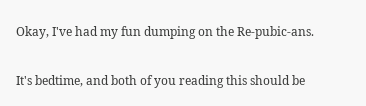Okay, I've had my fun dumping on the Re-pubic-ans.

It's bedtime, and both of you reading this should be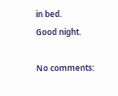in bed.
Good night.

No comments: